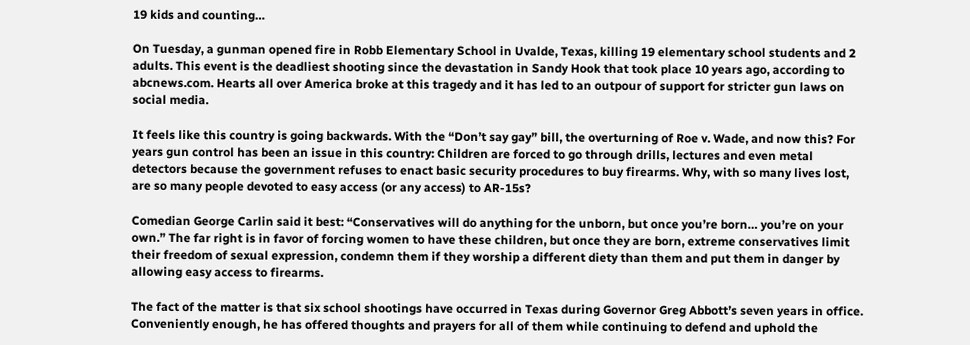19 kids and counting…

On Tuesday, a gunman opened fire in Robb Elementary School in Uvalde, Texas, killing 19 elementary school students and 2 adults. This event is the deadliest shooting since the devastation in Sandy Hook that took place 10 years ago, according to abcnews.com. Hearts all over America broke at this tragedy and it has led to an outpour of support for stricter gun laws on social media.

It feels like this country is going backwards. With the “Don’t say gay” bill, the overturning of Roe v. Wade, and now this? For years gun control has been an issue in this country: Children are forced to go through drills, lectures and even metal detectors because the government refuses to enact basic security procedures to buy firearms. Why, with so many lives lost, are so many people devoted to easy access (or any access) to AR-15s?

Comedian George Carlin said it best: “Conservatives will do anything for the unborn, but once you’re born… you’re on your own.” The far right is in favor of forcing women to have these children, but once they are born, extreme conservatives limit their freedom of sexual expression, condemn them if they worship a different diety than them and put them in danger by allowing easy access to firearms.

The fact of the matter is that six school shootings have occurred in Texas during Governor Greg Abbott’s seven years in office. Conveniently enough, he has offered thoughts and prayers for all of them while continuing to defend and uphold the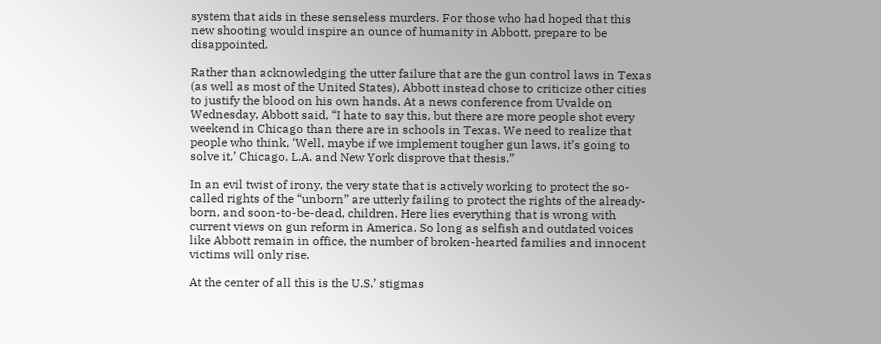system that aids in these senseless murders. For those who had hoped that this new shooting would inspire an ounce of humanity in Abbott, prepare to be disappointed.

Rather than acknowledging the utter failure that are the gun control laws in Texas (as well as most of the United States), Abbott instead chose to criticize other cities to justify the blood on his own hands. At a news conference from Uvalde on Wednesday, Abbott said, “I hate to say this, but there are more people shot every weekend in Chicago than there are in schools in Texas. We need to realize that people who think, ‘Well, maybe if we implement tougher gun laws, it’s going to solve it,’ Chicago, L.A. and New York disprove that thesis.”

In an evil twist of irony, the very state that is actively working to protect the so-called rights of the “unborn” are utterly failing to protect the rights of the already-born, and soon-to-be-dead, children. Here lies everything that is wrong with current views on gun reform in America. So long as selfish and outdated voices like Abbott remain in office, the number of broken-hearted families and innocent victims will only rise.

At the center of all this is the U.S.’ stigmas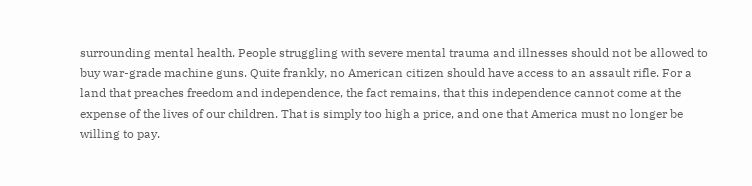surrounding mental health. People struggling with severe mental trauma and illnesses should not be allowed to buy war-grade machine guns. Quite frankly, no American citizen should have access to an assault rifle. For a land that preaches freedom and independence, the fact remains, that this independence cannot come at the expense of the lives of our children. That is simply too high a price, and one that America must no longer be willing to pay.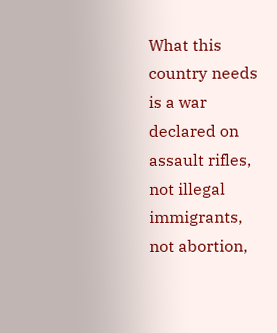What this country needs is a war declared on assault rifles, not illegal immigrants, not abortion,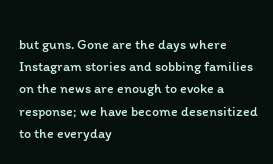but guns. Gone are the days where Instagram stories and sobbing families on the news are enough to evoke a response; we have become desensitized to the everyday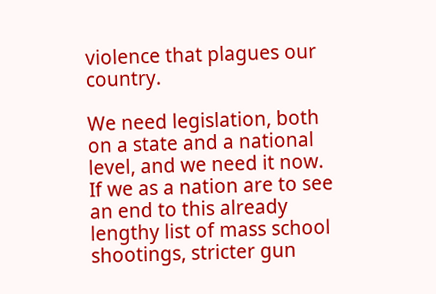violence that plagues our country.

We need legislation, both on a state and a national level, and we need it now. If we as a nation are to see an end to this already lengthy list of mass school shootings, stricter gun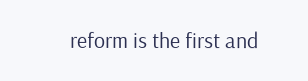reform is the first and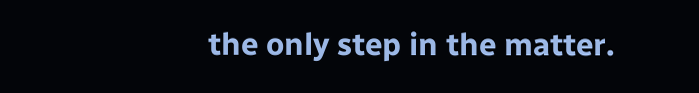the only step in the matter.